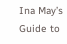Ina May’s Guide to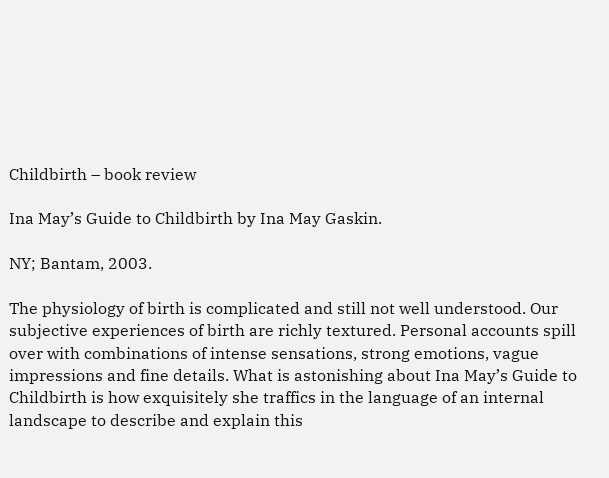Childbirth – book review

Ina May’s Guide to Childbirth by Ina May Gaskin.

NY; Bantam, 2003.

The physiology of birth is complicated and still not well understood. Our subjective experiences of birth are richly textured. Personal accounts spill over with combinations of intense sensations, strong emotions, vague impressions and fine details. What is astonishing about Ina May’s Guide to Childbirth is how exquisitely she traffics in the language of an internal landscape to describe and explain this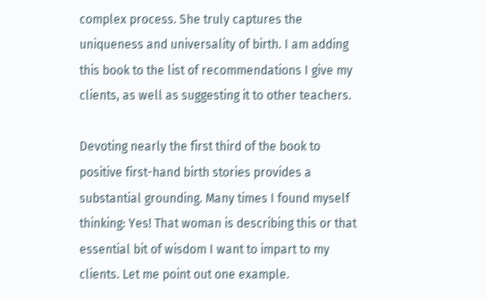complex process. She truly captures the uniqueness and universality of birth. I am adding this book to the list of recommendations I give my clients, as well as suggesting it to other teachers.

Devoting nearly the first third of the book to positive first-hand birth stories provides a substantial grounding. Many times I found myself thinking: Yes! That woman is describing this or that essential bit of wisdom I want to impart to my clients. Let me point out one example.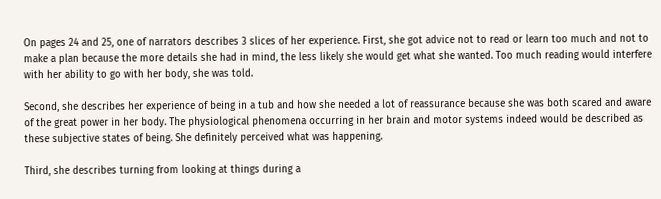On pages 24 and 25, one of narrators describes 3 slices of her experience. First, she got advice not to read or learn too much and not to make a plan because the more details she had in mind, the less likely she would get what she wanted. Too much reading would interfere with her ability to go with her body, she was told.

Second, she describes her experience of being in a tub and how she needed a lot of reassurance because she was both scared and aware of the great power in her body. The physiological phenomena occurring in her brain and motor systems indeed would be described as these subjective states of being. She definitely perceived what was happening.

Third, she describes turning from looking at things during a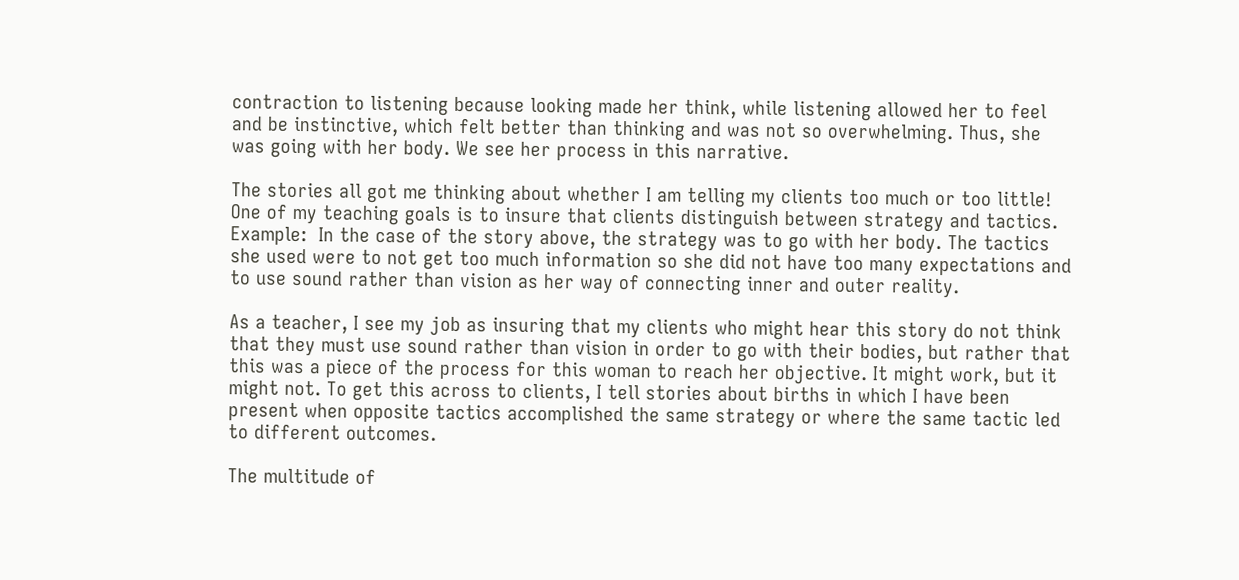contraction to listening because looking made her think, while listening allowed her to feel and be instinctive, which felt better than thinking and was not so overwhelming. Thus, she was going with her body. We see her process in this narrative.

The stories all got me thinking about whether I am telling my clients too much or too little! One of my teaching goals is to insure that clients distinguish between strategy and tactics. Example:  In the case of the story above, the strategy was to go with her body. The tactics she used were to not get too much information so she did not have too many expectations and to use sound rather than vision as her way of connecting inner and outer reality.

As a teacher, I see my job as insuring that my clients who might hear this story do not think that they must use sound rather than vision in order to go with their bodies, but rather that this was a piece of the process for this woman to reach her objective. It might work, but it might not. To get this across to clients, I tell stories about births in which I have been present when opposite tactics accomplished the same strategy or where the same tactic led to different outcomes.

The multitude of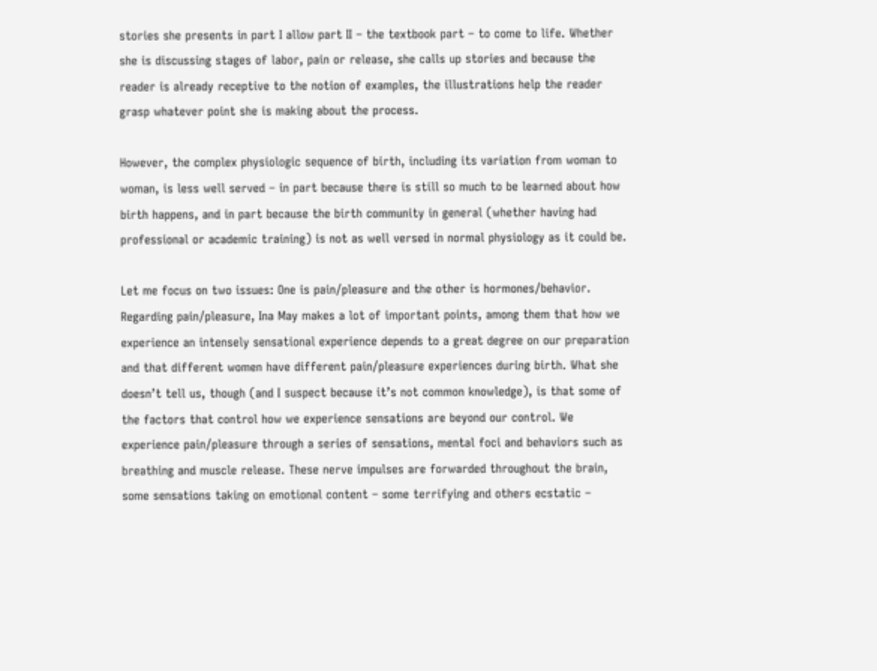stories she presents in part I allow part II – the textbook part – to come to life. Whether she is discussing stages of labor, pain or release, she calls up stories and because the reader is already receptive to the notion of examples, the illustrations help the reader grasp whatever point she is making about the process.

However, the complex physiologic sequence of birth, including its variation from woman to woman, is less well served – in part because there is still so much to be learned about how birth happens, and in part because the birth community in general (whether having had professional or academic training) is not as well versed in normal physiology as it could be.

Let me focus on two issues: One is pain/pleasure and the other is hormones/behavior. Regarding pain/pleasure, Ina May makes a lot of important points, among them that how we experience an intensely sensational experience depends to a great degree on our preparation and that different women have different pain/pleasure experiences during birth. What she doesn’t tell us, though (and I suspect because it’s not common knowledge), is that some of the factors that control how we experience sensations are beyond our control. We experience pain/pleasure through a series of sensations, mental foci and behaviors such as breathing and muscle release. These nerve impulses are forwarded throughout the brain, some sensations taking on emotional content – some terrifying and others ecstatic –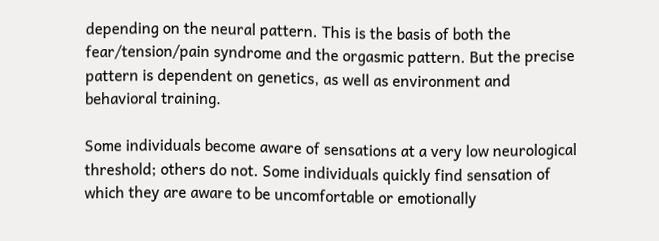depending on the neural pattern. This is the basis of both the fear/tension/pain syndrome and the orgasmic pattern. But the precise pattern is dependent on genetics, as well as environment and behavioral training.

Some individuals become aware of sensations at a very low neurological threshold; others do not. Some individuals quickly find sensation of which they are aware to be uncomfortable or emotionally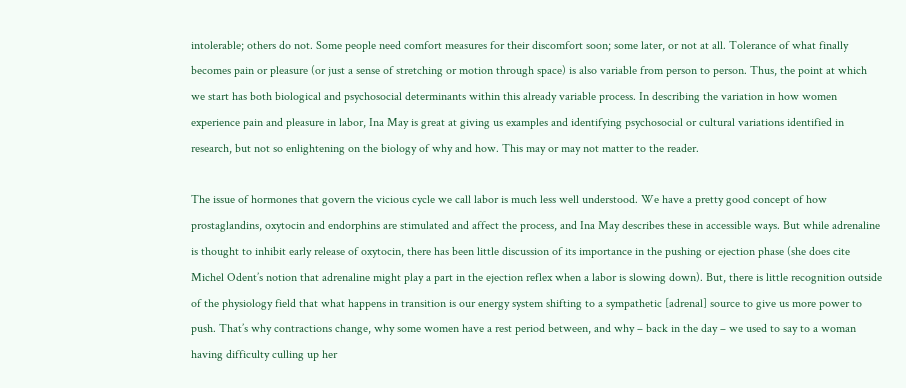intolerable; others do not. Some people need comfort measures for their discomfort soon; some later, or not at all. Tolerance of what finally becomes pain or pleasure (or just a sense of stretching or motion through space) is also variable from person to person. Thus, the point at which we start has both biological and psychosocial determinants within this already variable process. In describing the variation in how women experience pain and pleasure in labor, Ina May is great at giving us examples and identifying psychosocial or cultural variations identified in research, but not so enlightening on the biology of why and how. This may or may not matter to the reader.

The issue of hormones that govern the vicious cycle we call labor is much less well understood. We have a pretty good concept of how prostaglandins, oxytocin and endorphins are stimulated and affect the process, and Ina May describes these in accessible ways. But while adrenaline is thought to inhibit early release of oxytocin, there has been little discussion of its importance in the pushing or ejection phase (she does cite Michel Odent’s notion that adrenaline might play a part in the ejection reflex when a labor is slowing down). But, there is little recognition outside of the physiology field that what happens in transition is our energy system shifting to a sympathetic [adrenal] source to give us more power to push. That’s why contractions change, why some women have a rest period between, and why – back in the day – we used to say to a woman having difficulty culling up her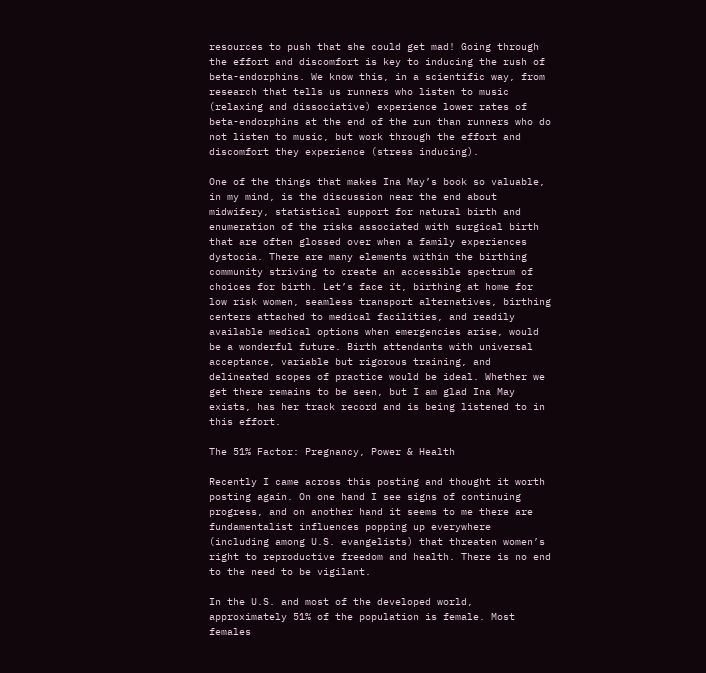resources to push that she could get mad! Going through the effort and discomfort is key to inducing the rush of beta-endorphins. We know this, in a scientific way, from research that tells us runners who listen to music (relaxing and dissociative) experience lower rates of beta-endorphins at the end of the run than runners who do not listen to music, but work through the effort and discomfort they experience (stress inducing).

One of the things that makes Ina May’s book so valuable, in my mind, is the discussion near the end about midwifery, statistical support for natural birth and enumeration of the risks associated with surgical birth that are often glossed over when a family experiences dystocia. There are many elements within the birthing community striving to create an accessible spectrum of choices for birth. Let’s face it, birthing at home for low risk women, seamless transport alternatives, birthing centers attached to medical facilities, and readily available medical options when emergencies arise, would be a wonderful future. Birth attendants with universal acceptance, variable but rigorous training, and delineated scopes of practice would be ideal. Whether we get there remains to be seen, but I am glad Ina May exists, has her track record and is being listened to in this effort.

The 51% Factor: Pregnancy, Power & Health

Recently I came across this posting and thought it worth posting again. On one hand I see signs of continuing progress, and on another hand it seems to me there are fundamentalist influences popping up everywhere (including among U.S. evangelists) that threaten women’s right to reproductive freedom and health. There is no end to the need to be vigilant.

In the U.S. and most of the developed world, approximately 51% of the population is female. Most females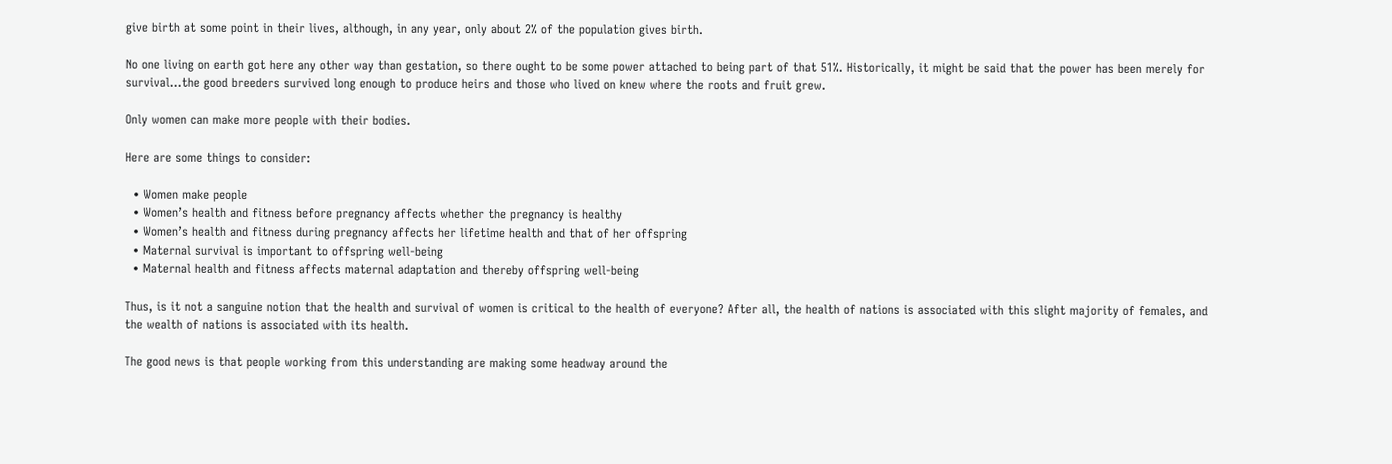give birth at some point in their lives, although, in any year, only about 2% of the population gives birth.

No one living on earth got here any other way than gestation, so there ought to be some power attached to being part of that 51%. Historically, it might be said that the power has been merely for survival…the good breeders survived long enough to produce heirs and those who lived on knew where the roots and fruit grew.

Only women can make more people with their bodies.

Here are some things to consider:

  • Women make people
  • Women’s health and fitness before pregnancy affects whether the pregnancy is healthy
  • Women’s health and fitness during pregnancy affects her lifetime health and that of her offspring
  • Maternal survival is important to offspring well-being
  • Maternal health and fitness affects maternal adaptation and thereby offspring well-being

Thus, is it not a sanguine notion that the health and survival of women is critical to the health of everyone? After all, the health of nations is associated with this slight majority of females, and the wealth of nations is associated with its health.

The good news is that people working from this understanding are making some headway around the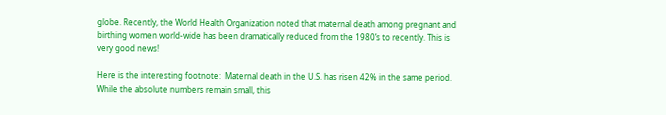globe. Recently, the World Health Organization noted that maternal death among pregnant and birthing women world-wide has been dramatically reduced from the 1980’s to recently. This is very good news!

Here is the interesting footnote:  Maternal death in the U.S. has risen 42% in the same period. While the absolute numbers remain small, this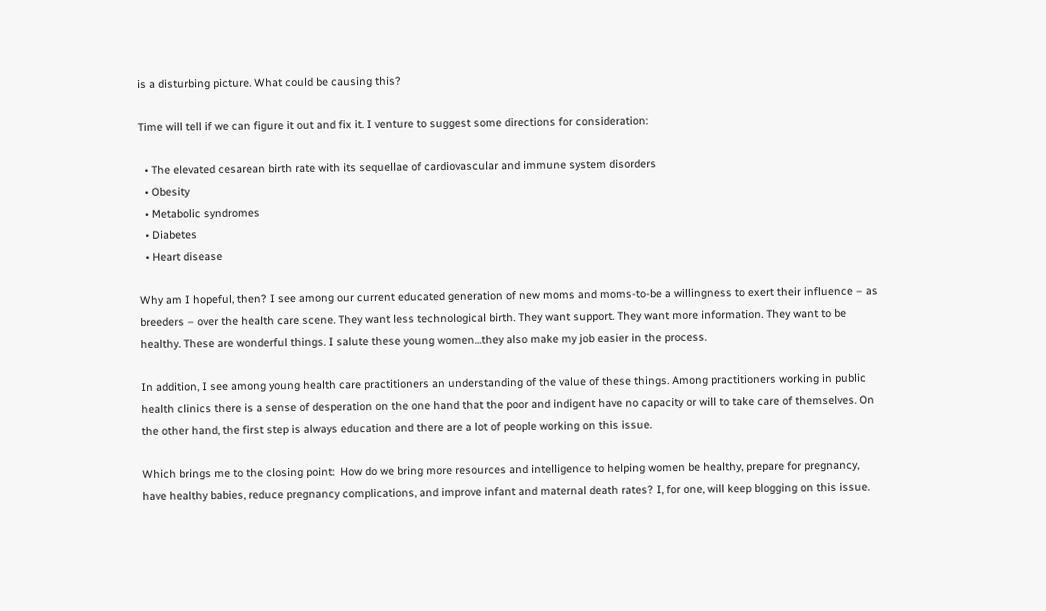is a disturbing picture. What could be causing this?

Time will tell if we can figure it out and fix it. I venture to suggest some directions for consideration:

  • The elevated cesarean birth rate with its sequellae of cardiovascular and immune system disorders
  • Obesity
  • Metabolic syndromes
  • Diabetes
  • Heart disease

Why am I hopeful, then? I see among our current educated generation of new moms and moms-to-be a willingness to exert their influence – as breeders – over the health care scene. They want less technological birth. They want support. They want more information. They want to be healthy. These are wonderful things. I salute these young women…they also make my job easier in the process.

In addition, I see among young health care practitioners an understanding of the value of these things. Among practitioners working in public health clinics there is a sense of desperation on the one hand that the poor and indigent have no capacity or will to take care of themselves. On the other hand, the first step is always education and there are a lot of people working on this issue.

Which brings me to the closing point:  How do we bring more resources and intelligence to helping women be healthy, prepare for pregnancy, have healthy babies, reduce pregnancy complications, and improve infant and maternal death rates? I, for one, will keep blogging on this issue.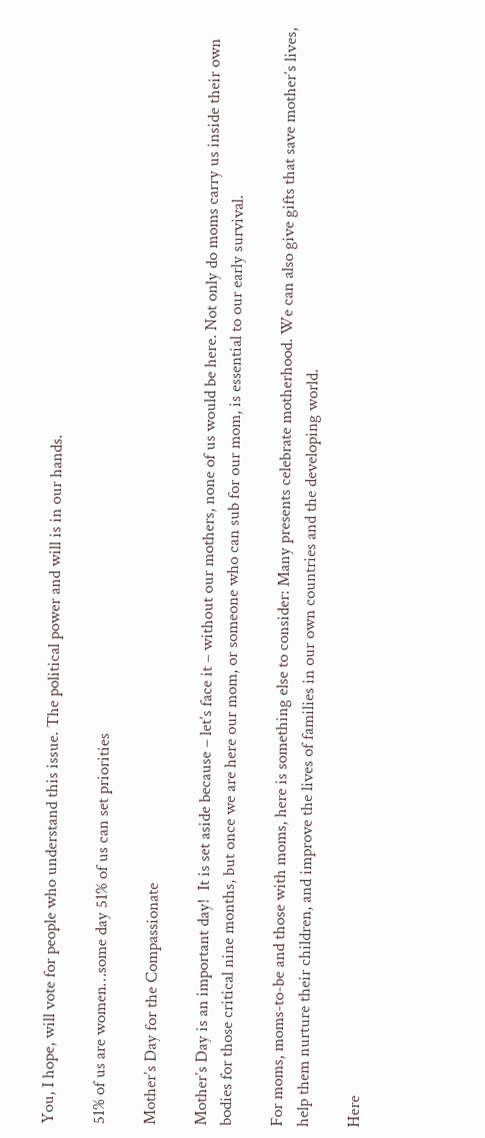You, I hope, will vote for people who understand this issue. The political power and will is in our hands.

51% of us are women…some day 51% of us can set priorities

Mother’s Day for the Compassionate

Mother’s Day is an important day!  It is set aside because – let’s face it – without our mothers, none of us would be here. Not only do moms carry us inside their own bodies for those critical nine months, but once we are here our mom, or someone who can sub for our mom, is essential to our early survival.

For moms, moms-to-be and those with moms, here is something else to consider: Many presents celebrate motherhood. We can also give gifts that save mother’s lives, help them nurture their children, and improve the lives of families in our own countries and the developing world.

Here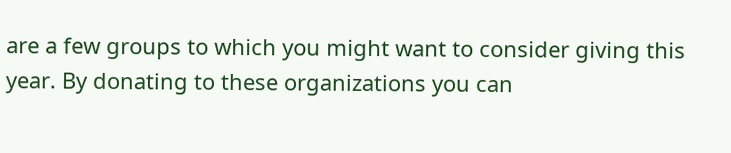are a few groups to which you might want to consider giving this year. By donating to these organizations you can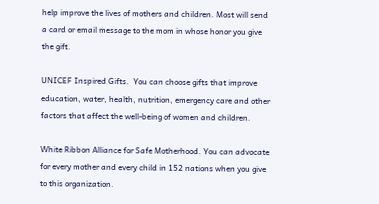help improve the lives of mothers and children. Most will send a card or email message to the mom in whose honor you give the gift.

UNICEF Inspired Gifts.  You can choose gifts that improve education, water, health, nutrition, emergency care and other factors that affect the well-being of women and children.

White Ribbon Alliance for Safe Motherhood. You can advocate for every mother and every child in 152 nations when you give to this organization.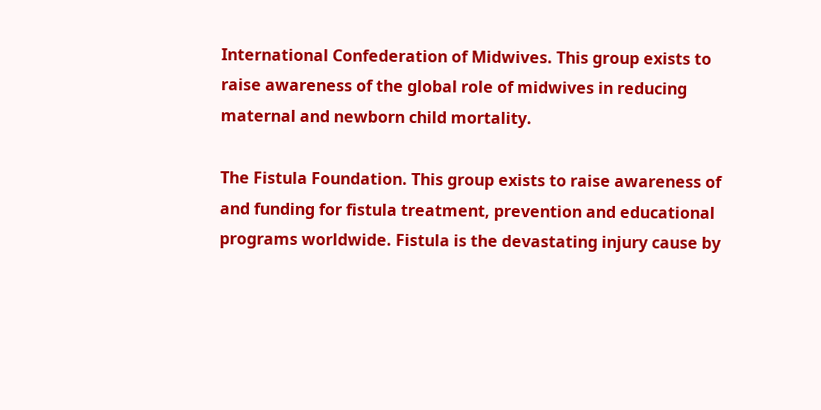International Confederation of Midwives. This group exists to raise awareness of the global role of midwives in reducing maternal and newborn child mortality.

The Fistula Foundation. This group exists to raise awareness of and funding for fistula treatment, prevention and educational programs worldwide. Fistula is the devastating injury cause by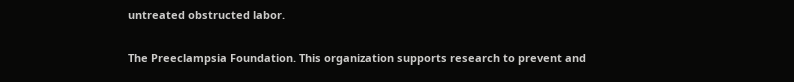untreated obstructed labor.

The Preeclampsia Foundation. This organization supports research to prevent and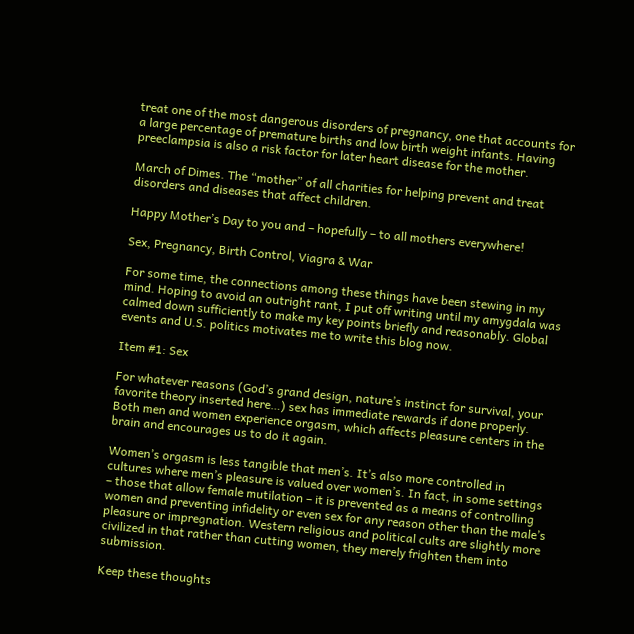treat one of the most dangerous disorders of pregnancy, one that accounts for a large percentage of premature births and low birth weight infants. Having preeclampsia is also a risk factor for later heart disease for the mother.

March of Dimes. The “mother” of all charities for helping prevent and treat disorders and diseases that affect children.

Happy Mother’s Day to you and – hopefully – to all mothers everywhere!

Sex, Pregnancy, Birth Control, Viagra & War

For some time, the connections among these things have been stewing in my mind. Hoping to avoid an outright rant, I put off writing until my amygdala was calmed down sufficiently to make my key points briefly and reasonably. Global events and U.S. politics motivates me to write this blog now.

Item #1: Sex

For whatever reasons (God’s grand design, nature’s instinct for survival, your favorite theory inserted here…) sex has immediate rewards if done properly. Both men and women experience orgasm, which affects pleasure centers in the brain and encourages us to do it again.

Women’s orgasm is less tangible that men’s. It’s also more controlled in cultures where men’s pleasure is valued over women’s. In fact, in some settings – those that allow female mutilation – it is prevented as a means of controlling women and preventing infidelity or even sex for any reason other than the male’s pleasure or impregnation. Western religious and political cults are slightly more civilized in that rather than cutting women, they merely frighten them into submission.

Keep these thoughts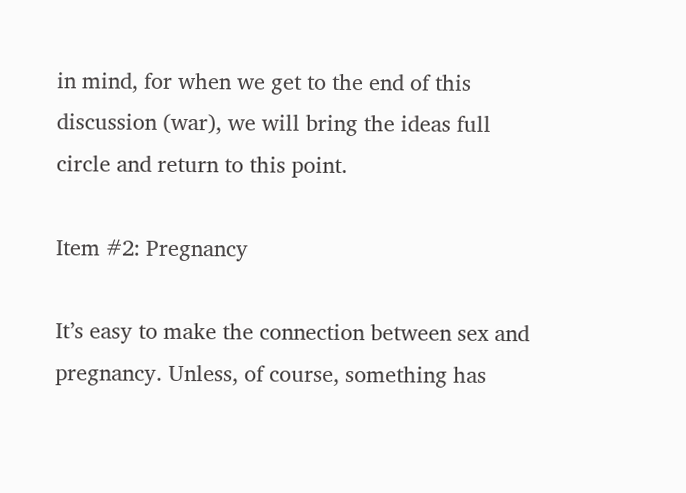in mind, for when we get to the end of this discussion (war), we will bring the ideas full circle and return to this point.

Item #2: Pregnancy

It’s easy to make the connection between sex and pregnancy. Unless, of course, something has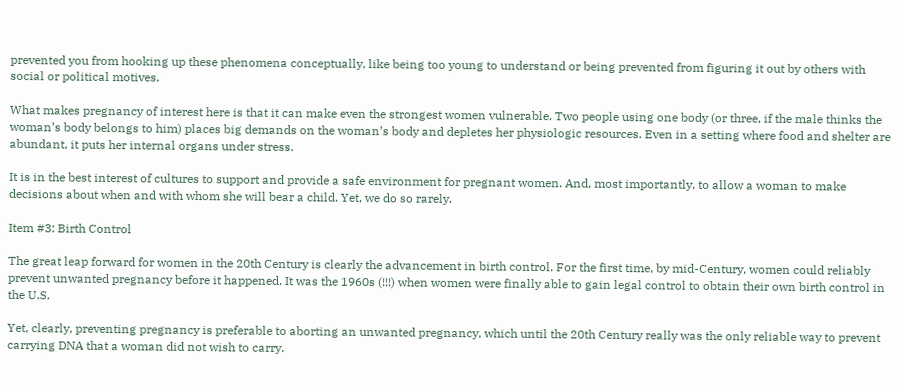prevented you from hooking up these phenomena conceptually, like being too young to understand or being prevented from figuring it out by others with social or political motives.

What makes pregnancy of interest here is that it can make even the strongest women vulnerable. Two people using one body (or three, if the male thinks the woman’s body belongs to him) places big demands on the woman’s body and depletes her physiologic resources. Even in a setting where food and shelter are abundant, it puts her internal organs under stress.

It is in the best interest of cultures to support and provide a safe environment for pregnant women. And, most importantly, to allow a woman to make decisions about when and with whom she will bear a child. Yet, we do so rarely.

Item #3: Birth Control

The great leap forward for women in the 20th Century is clearly the advancement in birth control. For the first time, by mid-Century, women could reliably prevent unwanted pregnancy before it happened. It was the 1960s (!!!) when women were finally able to gain legal control to obtain their own birth control in the U.S.

Yet, clearly, preventing pregnancy is preferable to aborting an unwanted pregnancy, which until the 20th Century really was the only reliable way to prevent carrying DNA that a woman did not wish to carry.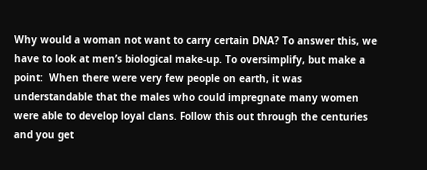Why would a woman not want to carry certain DNA? To answer this, we have to look at men’s biological make-up. To oversimplify, but make a point:  When there were very few people on earth, it was understandable that the males who could impregnate many women were able to develop loyal clans. Follow this out through the centuries and you get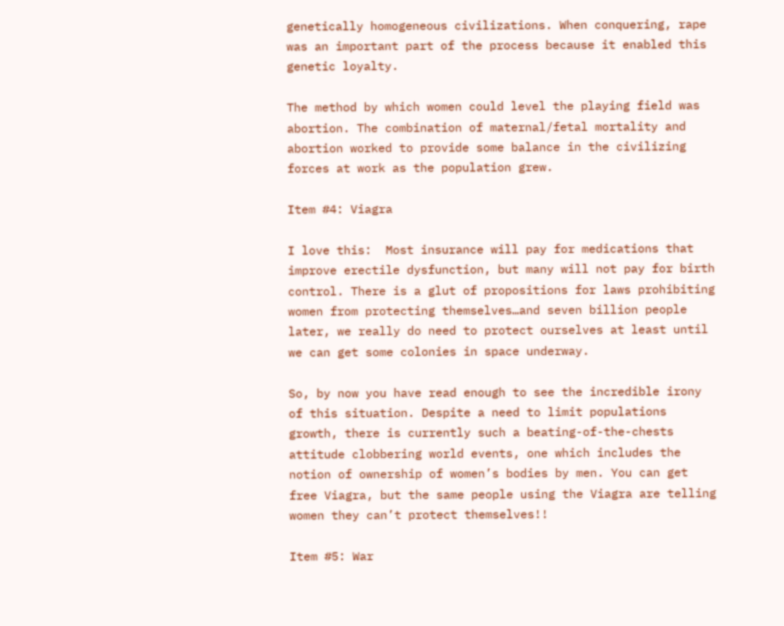genetically homogeneous civilizations. When conquering, rape was an important part of the process because it enabled this genetic loyalty.

The method by which women could level the playing field was abortion. The combination of maternal/fetal mortality and abortion worked to provide some balance in the civilizing forces at work as the population grew.

Item #4: Viagra

I love this:  Most insurance will pay for medications that improve erectile dysfunction, but many will not pay for birth control. There is a glut of propositions for laws prohibiting women from protecting themselves…and seven billion people later, we really do need to protect ourselves at least until we can get some colonies in space underway.

So, by now you have read enough to see the incredible irony of this situation. Despite a need to limit populations growth, there is currently such a beating-of-the-chests attitude clobbering world events, one which includes the notion of ownership of women’s bodies by men. You can get free Viagra, but the same people using the Viagra are telling women they can’t protect themselves!!

Item #5: War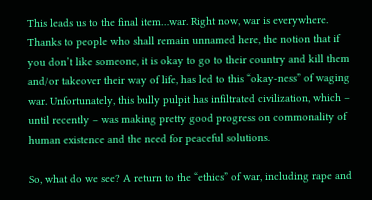This leads us to the final item…war. Right now, war is everywhere. Thanks to people who shall remain unnamed here, the notion that if you don’t like someone, it is okay to go to their country and kill them and/or takeover their way of life, has led to this “okay-ness” of waging war. Unfortunately, this bully pulpit has infiltrated civilization, which – until recently – was making pretty good progress on commonality of human existence and the need for peaceful solutions.

So, what do we see? A return to the “ethics” of war, including rape and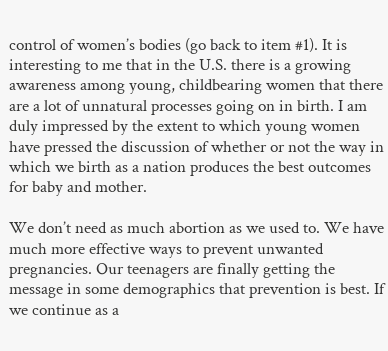control of women’s bodies (go back to item #1). It is interesting to me that in the U.S. there is a growing awareness among young, childbearing women that there are a lot of unnatural processes going on in birth. I am duly impressed by the extent to which young women have pressed the discussion of whether or not the way in which we birth as a nation produces the best outcomes for baby and mother.

We don’t need as much abortion as we used to. We have much more effective ways to prevent unwanted pregnancies. Our teenagers are finally getting the message in some demographics that prevention is best. If we continue as a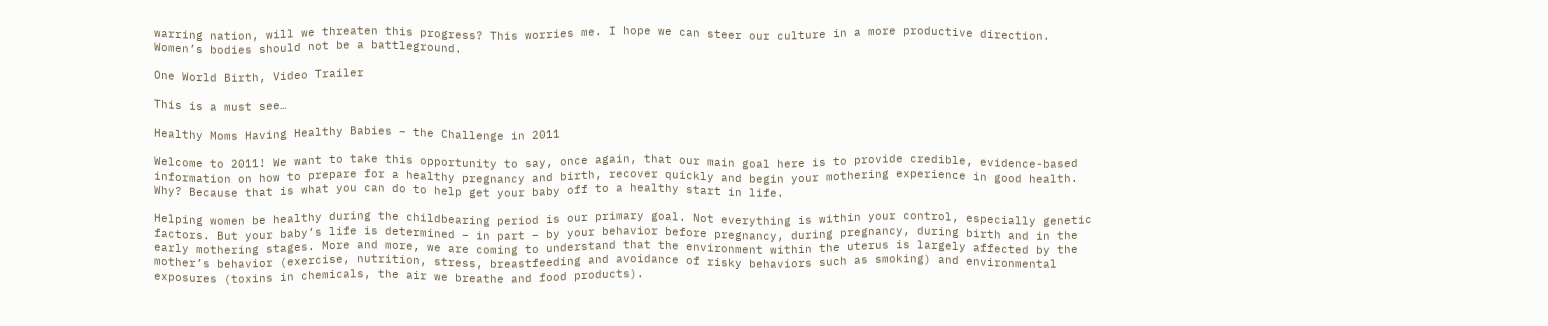warring nation, will we threaten this progress? This worries me. I hope we can steer our culture in a more productive direction. Women’s bodies should not be a battleground.

One World Birth, Video Trailer

This is a must see…

Healthy Moms Having Healthy Babies – the Challenge in 2011

Welcome to 2011! We want to take this opportunity to say, once again, that our main goal here is to provide credible, evidence-based information on how to prepare for a healthy pregnancy and birth, recover quickly and begin your mothering experience in good health. Why? Because that is what you can do to help get your baby off to a healthy start in life.

Helping women be healthy during the childbearing period is our primary goal. Not everything is within your control, especially genetic factors. But your baby’s life is determined – in part – by your behavior before pregnancy, during pregnancy, during birth and in the early mothering stages. More and more, we are coming to understand that the environment within the uterus is largely affected by the mother’s behavior (exercise, nutrition, stress, breastfeeding and avoidance of risky behaviors such as smoking) and environmental exposures (toxins in chemicals, the air we breathe and food products).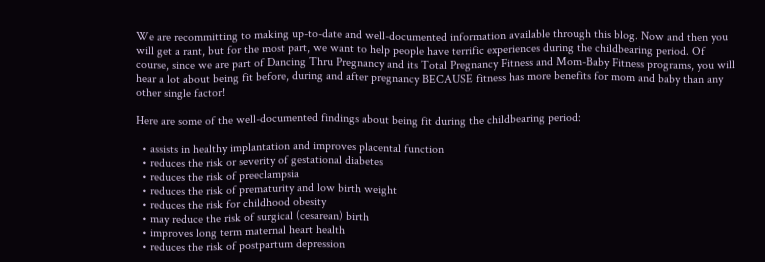We are recommitting to making up-to-date and well-documented information available through this blog. Now and then you will get a rant, but for the most part, we want to help people have terrific experiences during the childbearing period. Of course, since we are part of Dancing Thru Pregnancy and its Total Pregnancy Fitness and Mom-Baby Fitness programs, you will hear a lot about being fit before, during and after pregnancy BECAUSE fitness has more benefits for mom and baby than any other single factor!

Here are some of the well-documented findings about being fit during the childbearing period:

  • assists in healthy implantation and improves placental function
  • reduces the risk or severity of gestational diabetes
  • reduces the risk of preeclampsia
  • reduces the risk of prematurity and low birth weight
  • reduces the risk for childhood obesity
  • may reduce the risk of surgical (cesarean) birth
  • improves long term maternal heart health
  • reduces the risk of postpartum depression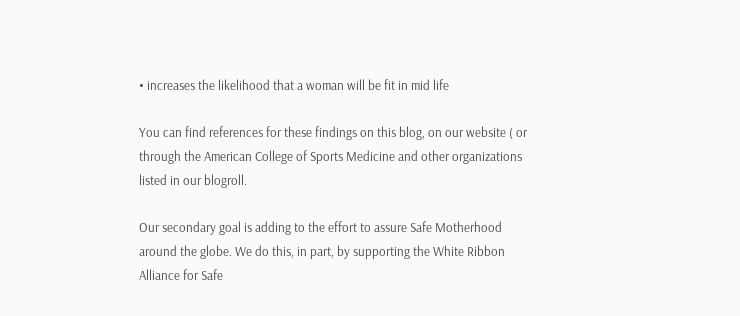• increases the likelihood that a woman will be fit in mid life

You can find references for these findings on this blog, on our website ( or through the American College of Sports Medicine and other organizations listed in our blogroll.

Our secondary goal is adding to the effort to assure Safe Motherhood around the globe. We do this, in part, by supporting the White Ribbon Alliance for Safe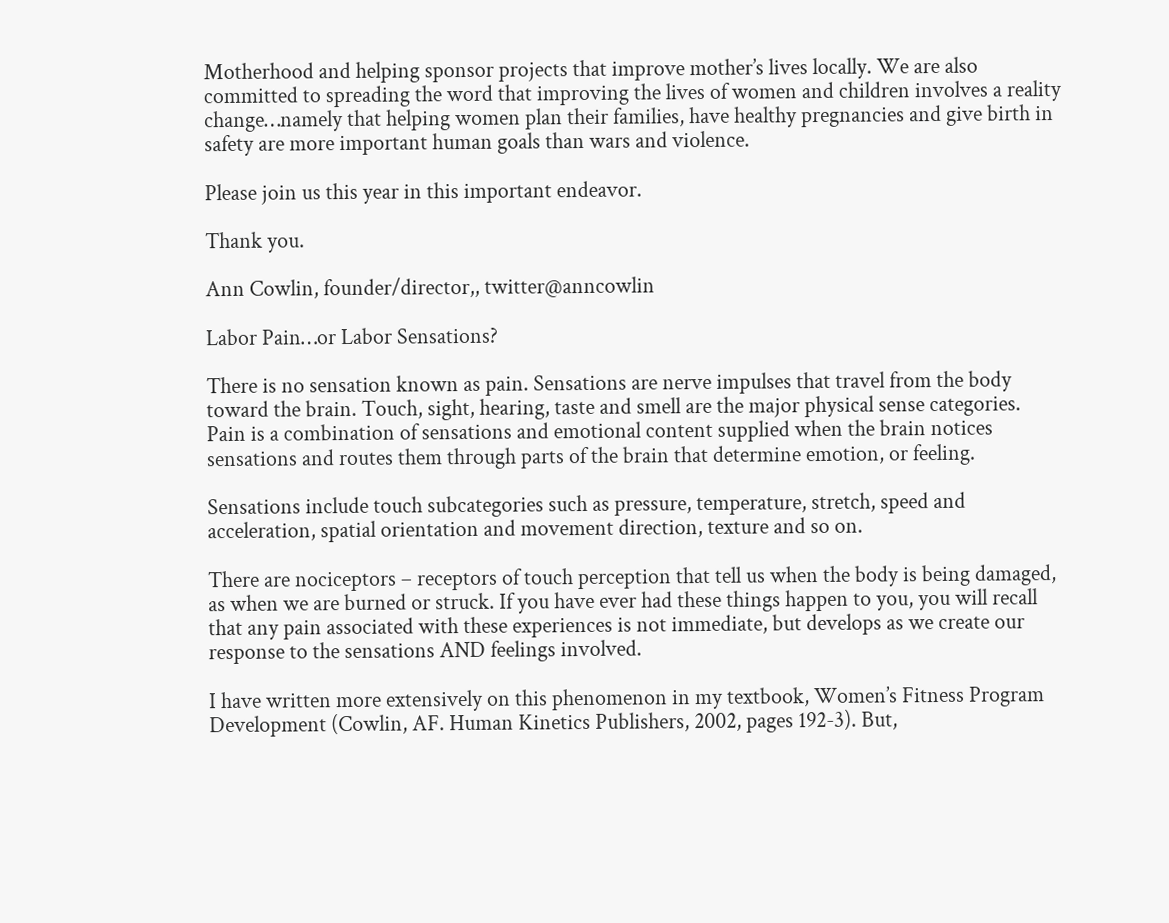Motherhood and helping sponsor projects that improve mother’s lives locally. We are also committed to spreading the word that improving the lives of women and children involves a reality change…namely that helping women plan their families, have healthy pregnancies and give birth in safety are more important human goals than wars and violence.

Please join us this year in this important endeavor.

Thank you.

Ann Cowlin, founder/director,, twitter@anncowlin

Labor Pain…or Labor Sensations?

There is no sensation known as pain. Sensations are nerve impulses that travel from the body toward the brain. Touch, sight, hearing, taste and smell are the major physical sense categories. Pain is a combination of sensations and emotional content supplied when the brain notices sensations and routes them through parts of the brain that determine emotion, or feeling.

Sensations include touch subcategories such as pressure, temperature, stretch, speed and acceleration, spatial orientation and movement direction, texture and so on.

There are nociceptors – receptors of touch perception that tell us when the body is being damaged, as when we are burned or struck. If you have ever had these things happen to you, you will recall that any pain associated with these experiences is not immediate, but develops as we create our response to the sensations AND feelings involved.

I have written more extensively on this phenomenon in my textbook, Women’s Fitness Program Development (Cowlin, AF. Human Kinetics Publishers, 2002, pages 192-3). But,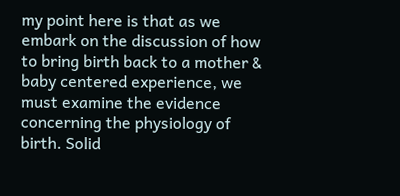my point here is that as we embark on the discussion of how to bring birth back to a mother & baby centered experience, we must examine the evidence concerning the physiology of birth. Solid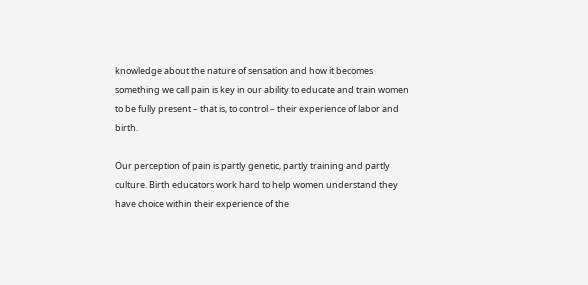knowledge about the nature of sensation and how it becomes something we call pain is key in our ability to educate and train women to be fully present – that is, to control – their experience of labor and birth.

Our perception of pain is partly genetic, partly training and partly culture. Birth educators work hard to help women understand they have choice within their experience of the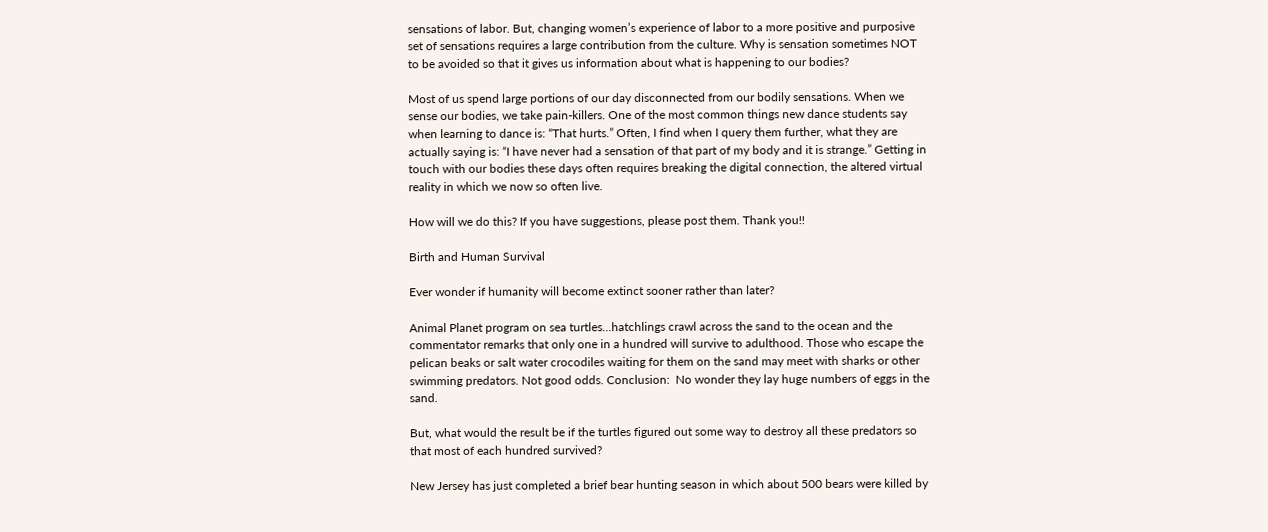sensations of labor. But, changing women’s experience of labor to a more positive and purposive set of sensations requires a large contribution from the culture. Why is sensation sometimes NOT to be avoided so that it gives us information about what is happening to our bodies?

Most of us spend large portions of our day disconnected from our bodily sensations. When we sense our bodies, we take pain-killers. One of the most common things new dance students say when learning to dance is: “That hurts.” Often, I find when I query them further, what they are actually saying is: “I have never had a sensation of that part of my body and it is strange.” Getting in touch with our bodies these days often requires breaking the digital connection, the altered virtual reality in which we now so often live.

How will we do this? If you have suggestions, please post them. Thank you!!

Birth and Human Survival

Ever wonder if humanity will become extinct sooner rather than later?

Animal Planet program on sea turtles…hatchlings crawl across the sand to the ocean and the commentator remarks that only one in a hundred will survive to adulthood. Those who escape the pelican beaks or salt water crocodiles waiting for them on the sand may meet with sharks or other swimming predators. Not good odds. Conclusion:  No wonder they lay huge numbers of eggs in the sand.

But, what would the result be if the turtles figured out some way to destroy all these predators so that most of each hundred survived?

New Jersey has just completed a brief bear hunting season in which about 500 bears were killed by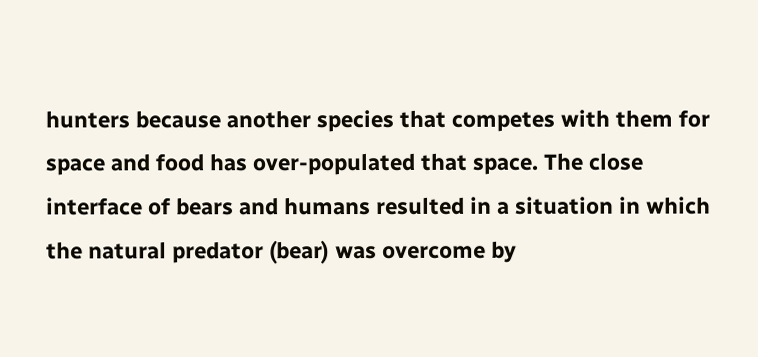hunters because another species that competes with them for space and food has over-populated that space. The close interface of bears and humans resulted in a situation in which the natural predator (bear) was overcome by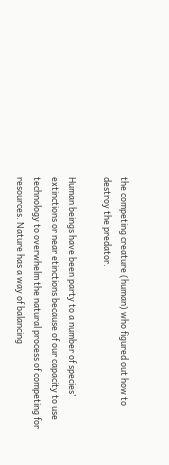the competing creature (human) who figured out how to destroy the predator.

Human beings have been party to a number of species’ extinctions or near etinctions because of our capacity to use technology to overwhelm the natural process of competing for resources. Nature has a way of balancing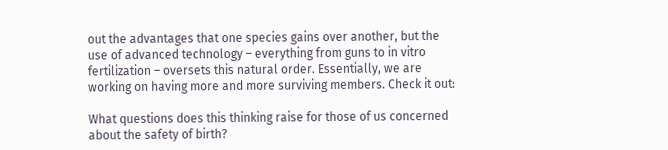out the advantages that one species gains over another, but the use of advanced technology – everything from guns to in vitro fertilization – oversets this natural order. Essentially, we are working on having more and more surviving members. Check it out:

What questions does this thinking raise for those of us concerned about the safety of birth?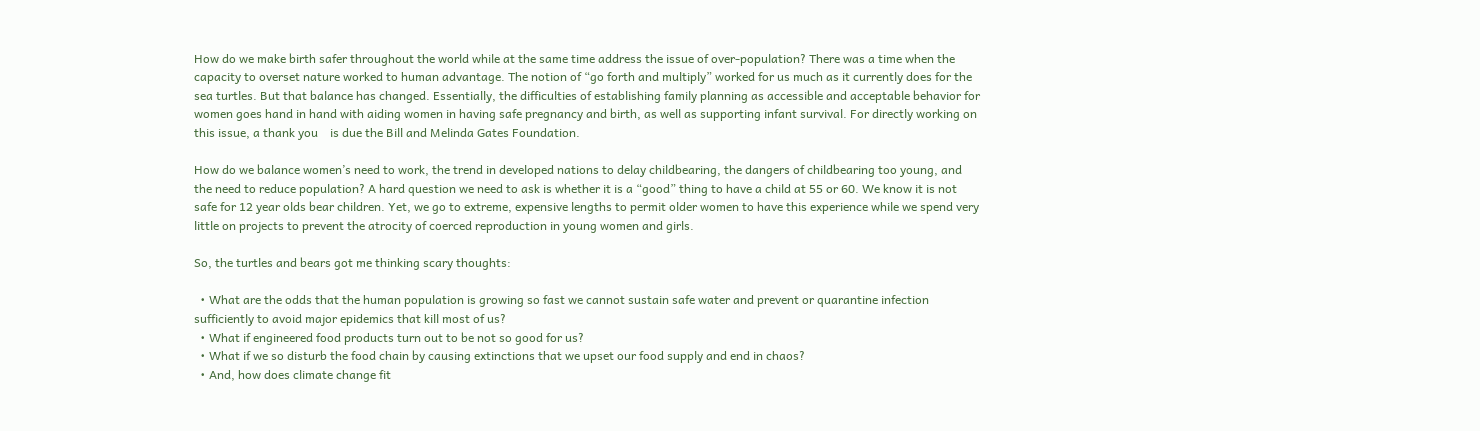How do we make birth safer throughout the world while at the same time address the issue of over-population? There was a time when the capacity to overset nature worked to human advantage. The notion of “go forth and multiply” worked for us much as it currently does for the sea turtles. But that balance has changed. Essentially, the difficulties of establishing family planning as accessible and acceptable behavior for women goes hand in hand with aiding women in having safe pregnancy and birth, as well as supporting infant survival. For directly working on this issue, a thank you    is due the Bill and Melinda Gates Foundation.

How do we balance women’s need to work, the trend in developed nations to delay childbearing, the dangers of childbearing too young, and the need to reduce population? A hard question we need to ask is whether it is a “good” thing to have a child at 55 or 60. We know it is not safe for 12 year olds bear children. Yet, we go to extreme, expensive lengths to permit older women to have this experience while we spend very little on projects to prevent the atrocity of coerced reproduction in young women and girls.

So, the turtles and bears got me thinking scary thoughts:

  • What are the odds that the human population is growing so fast we cannot sustain safe water and prevent or quarantine infection sufficiently to avoid major epidemics that kill most of us?
  • What if engineered food products turn out to be not so good for us?
  • What if we so disturb the food chain by causing extinctions that we upset our food supply and end in chaos?
  • And, how does climate change fit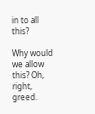in to all this?

Why would we allow this? Oh, right, greed.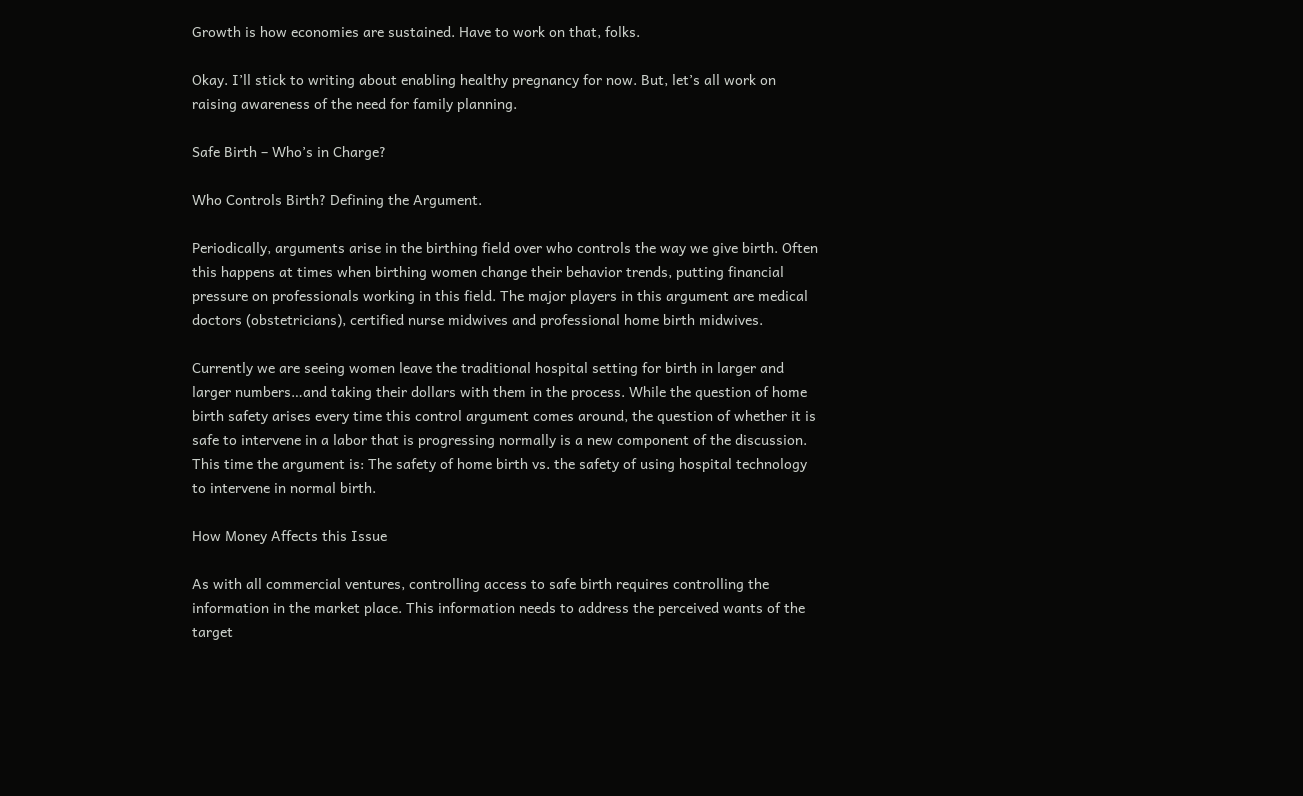Growth is how economies are sustained. Have to work on that, folks.

Okay. I’ll stick to writing about enabling healthy pregnancy for now. But, let’s all work on raising awareness of the need for family planning.

Safe Birth – Who’s in Charge?

Who Controls Birth? Defining the Argument.

Periodically, arguments arise in the birthing field over who controls the way we give birth. Often this happens at times when birthing women change their behavior trends, putting financial pressure on professionals working in this field. The major players in this argument are medical doctors (obstetricians), certified nurse midwives and professional home birth midwives.

Currently we are seeing women leave the traditional hospital setting for birth in larger and larger numbers…and taking their dollars with them in the process. While the question of home birth safety arises every time this control argument comes around, the question of whether it is safe to intervene in a labor that is progressing normally is a new component of the discussion. This time the argument is: The safety of home birth vs. the safety of using hospital technology to intervene in normal birth.

How Money Affects this Issue

As with all commercial ventures, controlling access to safe birth requires controlling the information in the market place. This information needs to address the perceived wants of the target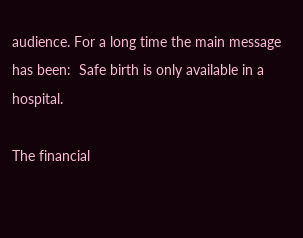audience. For a long time the main message has been:  Safe birth is only available in a hospital.

The financial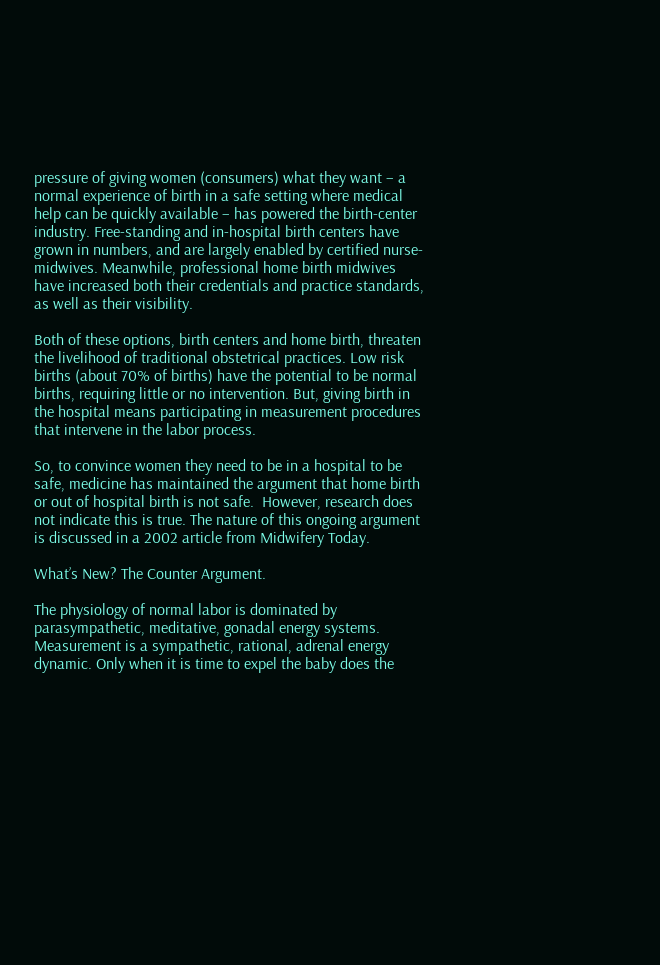pressure of giving women (consumers) what they want – a normal experience of birth in a safe setting where medical help can be quickly available – has powered the birth-center industry. Free-standing and in-hospital birth centers have grown in numbers, and are largely enabled by certified nurse-midwives. Meanwhile, professional home birth midwives have increased both their credentials and practice standards, as well as their visibility.

Both of these options, birth centers and home birth, threaten the livelihood of traditional obstetrical practices. Low risk births (about 70% of births) have the potential to be normal births, requiring little or no intervention. But, giving birth in the hospital means participating in measurement procedures that intervene in the labor process.

So, to convince women they need to be in a hospital to be safe, medicine has maintained the argument that home birth or out of hospital birth is not safe.  However, research does not indicate this is true. The nature of this ongoing argument is discussed in a 2002 article from Midwifery Today.

What’s New? The Counter Argument.

The physiology of normal labor is dominated by parasympathetic, meditative, gonadal energy systems. Measurement is a sympathetic, rational, adrenal energy dynamic. Only when it is time to expel the baby does the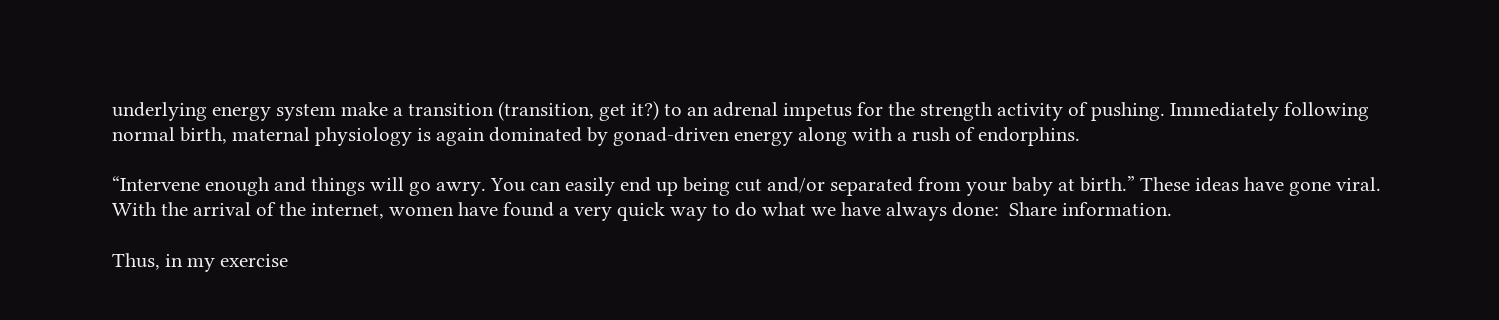underlying energy system make a transition (transition, get it?) to an adrenal impetus for the strength activity of pushing. Immediately following normal birth, maternal physiology is again dominated by gonad-driven energy along with a rush of endorphins.

“Intervene enough and things will go awry. You can easily end up being cut and/or separated from your baby at birth.” These ideas have gone viral. With the arrival of the internet, women have found a very quick way to do what we have always done:  Share information.

Thus, in my exercise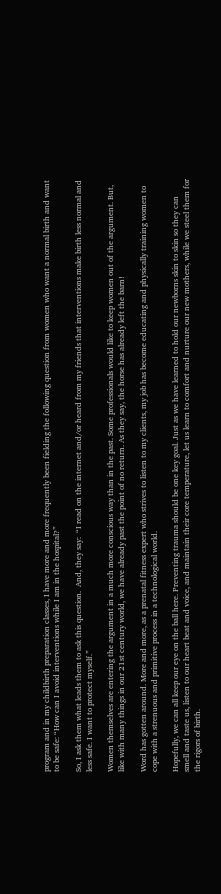program and in my childbirth preparation classes, I have more and more frequently been fielding the following question from women who want a normal birth and want to be safe: “How can I avoid interventions while I am in the hospital?”

So, I ask them what leads them to ask this question.  And, they say:  “I read on the internet and/or heard from my friends that interventions make birth less normal and less safe. I want to protect myself.”

Women themselves are entering the argument in a much more conscious way than in the past. Some professionals would like to keep women out of the argument. But, like with many things in our 21st century world, we have already past the point of no return. As they say, the horse has already left the barn!

Word has gotten around. More and more, as a prenatal fitness expert who strives to listen to my clients, my job has become educating and physically training women to cope with a strenuous and primitive process in a technological world.

Hopefully, we can all keep our eye on the ball here. Preventing trauma should be one key goal. Just as we have learned to hold our newborns skin to skin so they can smell and taste us, listen to our heart beat and voice, and maintain their core temperature, let us learn to comfort and nurture our new mothers, while we steel them for the rigors of birth.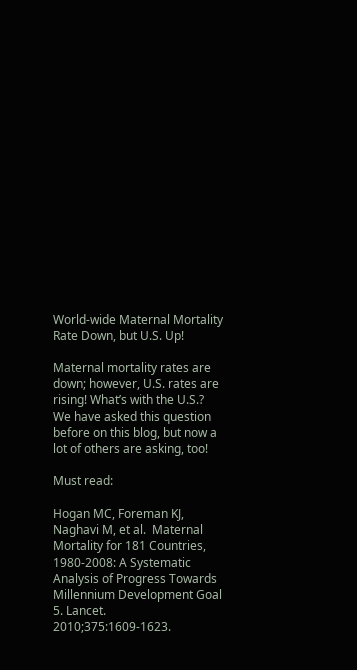World-wide Maternal Mortality Rate Down, but U.S. Up!

Maternal mortality rates are down; however, U.S. rates are rising! What’s with the U.S.? We have asked this question before on this blog, but now a lot of others are asking, too!

Must read:

Hogan MC, Foreman KJ, Naghavi M, et al.  Maternal Mortality for 181 Countries, 1980-2008: A Systematic Analysis of Progress Towards Millennium Development Goal 5. Lancet. 2010;375:1609-1623.